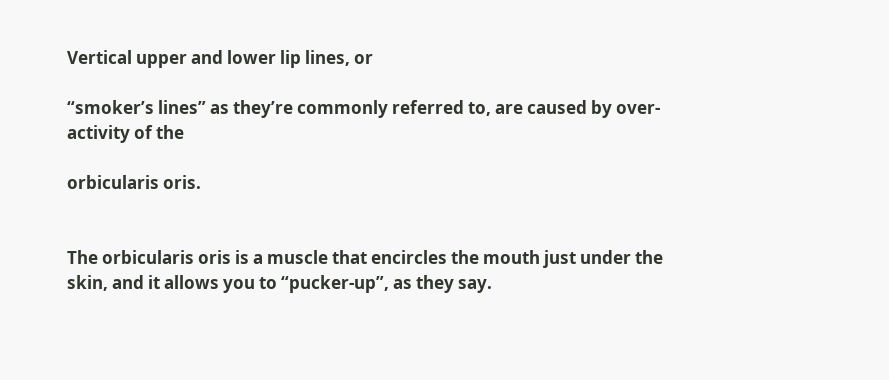Vertical upper and lower lip lines, or

“smoker’s lines” as they’re commonly referred to, are caused by over-activity of the

orbicularis oris.


The orbicularis oris is a muscle that encircles the mouth just under the skin, and it allows you to “pucker-up”, as they say.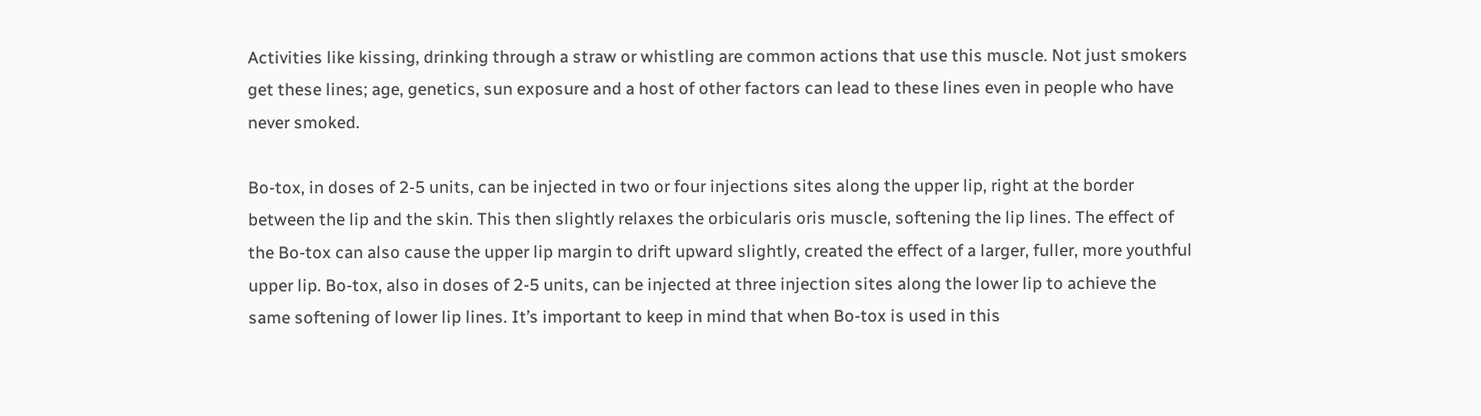Activities like kissing, drinking through a straw or whistling are common actions that use this muscle. Not just smokers get these lines; age, genetics, sun exposure and a host of other factors can lead to these lines even in people who have never smoked.

Bo-tox, in doses of 2-5 units, can be injected in two or four injections sites along the upper lip, right at the border between the lip and the skin. This then slightly relaxes the orbicularis oris muscle, softening the lip lines. The effect of the Bo-tox can also cause the upper lip margin to drift upward slightly, created the effect of a larger, fuller, more youthful upper lip. Bo-tox, also in doses of 2-5 units, can be injected at three injection sites along the lower lip to achieve the same softening of lower lip lines. It’s important to keep in mind that when Bo-tox is used in this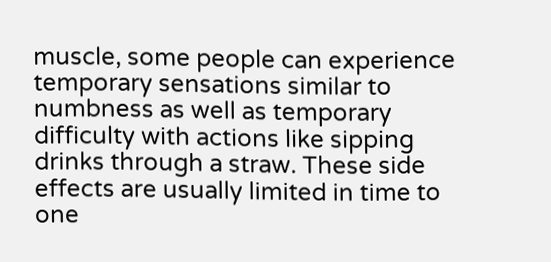muscle, some people can experience temporary sensations similar to numbness as well as temporary difficulty with actions like sipping drinks through a straw. These side effects are usually limited in time to one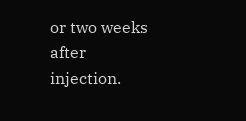or two weeks after injection.